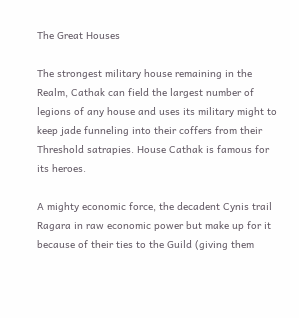The Great Houses

The strongest military house remaining in the Realm, Cathak can field the largest number of legions of any house and uses its military might to keep jade funneling into their coffers from their Threshold satrapies. House Cathak is famous for its heroes.

A mighty economic force, the decadent Cynis trail Ragara in raw economic power but make up for it because of their ties to the Guild (giving them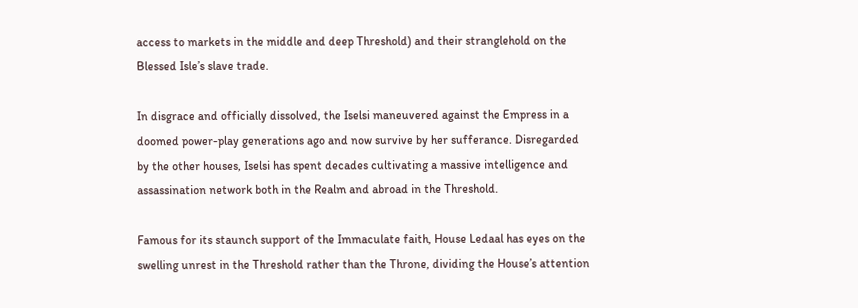access to markets in the middle and deep Threshold) and their stranglehold on the Blessed Isle’s slave trade.

In disgrace and officially dissolved, the Iselsi maneuvered against the Empress in a doomed power-play generations ago and now survive by her sufferance. Disregarded by the other houses, Iselsi has spent decades cultivating a massive intelligence and assassination network both in the Realm and abroad in the Threshold.

Famous for its staunch support of the Immaculate faith, House Ledaal has eyes on the swelling unrest in the Threshold rather than the Throne, dividing the House’s attention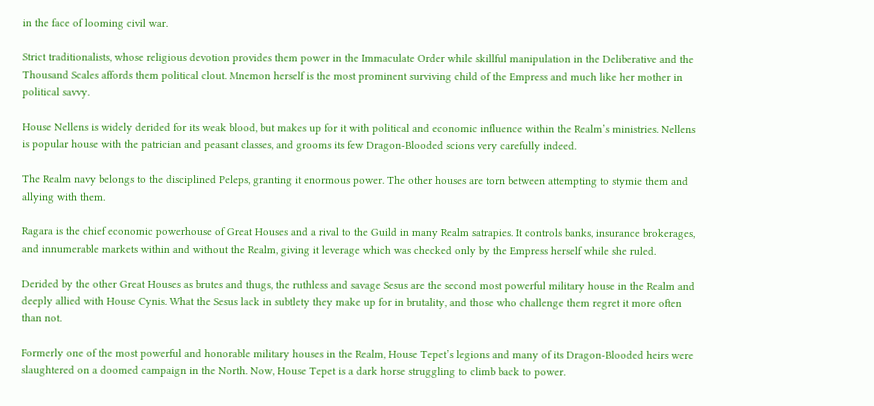in the face of looming civil war.

Strict traditionalists, whose religious devotion provides them power in the Immaculate Order while skillful manipulation in the Deliberative and the Thousand Scales affords them political clout. Mnemon herself is the most prominent surviving child of the Empress and much like her mother in political savvy.

House Nellens is widely derided for its weak blood, but makes up for it with political and economic influence within the Realm’s ministries. Nellens is popular house with the patrician and peasant classes, and grooms its few Dragon-Blooded scions very carefully indeed.

The Realm navy belongs to the disciplined Peleps, granting it enormous power. The other houses are torn between attempting to stymie them and allying with them.

Ragara is the chief economic powerhouse of Great Houses and a rival to the Guild in many Realm satrapies. It controls banks, insurance brokerages, and innumerable markets within and without the Realm, giving it leverage which was checked only by the Empress herself while she ruled.

Derided by the other Great Houses as brutes and thugs, the ruthless and savage Sesus are the second most powerful military house in the Realm and deeply allied with House Cynis. What the Sesus lack in subtlety they make up for in brutality, and those who challenge them regret it more often than not.

Formerly one of the most powerful and honorable military houses in the Realm, House Tepet’s legions and many of its Dragon-Blooded heirs were slaughtered on a doomed campaign in the North. Now, House Tepet is a dark horse struggling to climb back to power.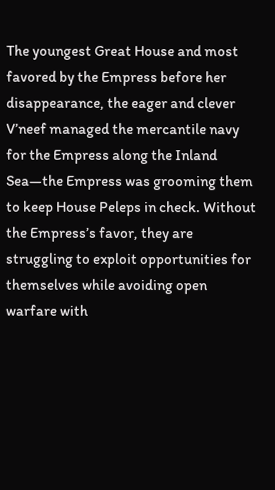The youngest Great House and most favored by the Empress before her disappearance, the eager and clever V’neef managed the mercantile navy for the Empress along the Inland Sea—the Empress was grooming them to keep House Peleps in check. Without the Empress’s favor, they are struggling to exploit opportunities for themselves while avoiding open warfare with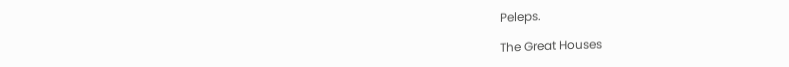Peleps.

The Great Houses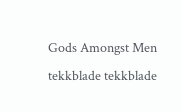Gods Amongst Men tekkblade tekkblade